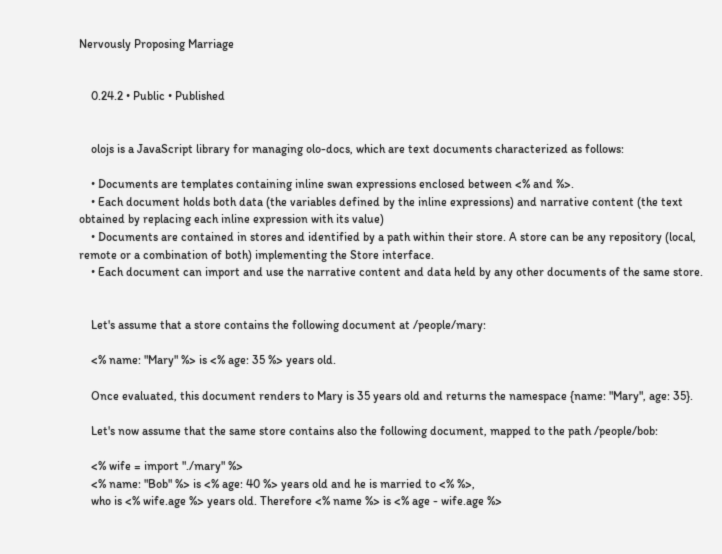Nervously Proposing Marriage


    0.24.2 • Public • Published


    olojs is a JavaScript library for managing olo-docs, which are text documents characterized as follows:

    • Documents are templates containing inline swan expressions enclosed between <% and %>.
    • Each document holds both data (the variables defined by the inline expressions) and narrative content (the text obtained by replacing each inline expression with its value)
    • Documents are contained in stores and identified by a path within their store. A store can be any repository (local, remote or a combination of both) implementing the Store interface.
    • Each document can import and use the narrative content and data held by any other documents of the same store.


    Let's assume that a store contains the following document at /people/mary:

    <% name: "Mary" %> is <% age: 35 %> years old.

    Once evaluated, this document renders to Mary is 35 years old and returns the namespace {name: "Mary", age: 35}.

    Let's now assume that the same store contains also the following document, mapped to the path /people/bob:

    <% wife = import "./mary" %>
    <% name: "Bob" %> is <% age: 40 %> years old and he is married to <% %>,
    who is <% wife.age %> years old. Therefore <% name %> is <% age - wife.age %>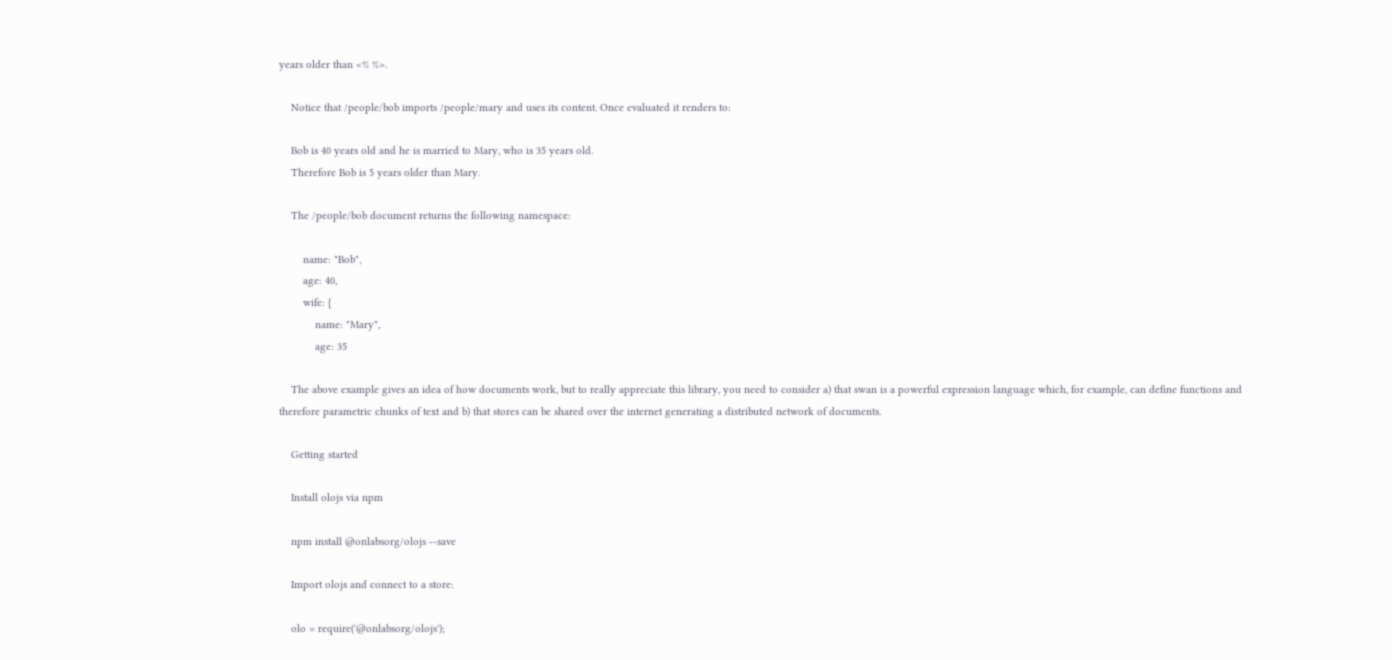years older than <% %>.

    Notice that /people/bob imports /people/mary and uses its content. Once evaluated it renders to:

    Bob is 40 years old and he is married to Mary, who is 35 years old.
    Therefore Bob is 5 years older than Mary.

    The /people/bob document returns the following namespace:

        name: "Bob",
        age: 40,
        wife: {
            name: "Mary",
            age: 35

    The above example gives an idea of how documents work, but to really appreciate this library, you need to consider a) that swan is a powerful expression language which, for example, can define functions and therefore parametric chunks of text and b) that stores can be shared over the internet generating a distributed network of documents.

    Getting started

    Install olojs via npm

    npm install @onlabsorg/olojs --save

    Import olojs and connect to a store:

    olo = require('@onlabsorg/olojs');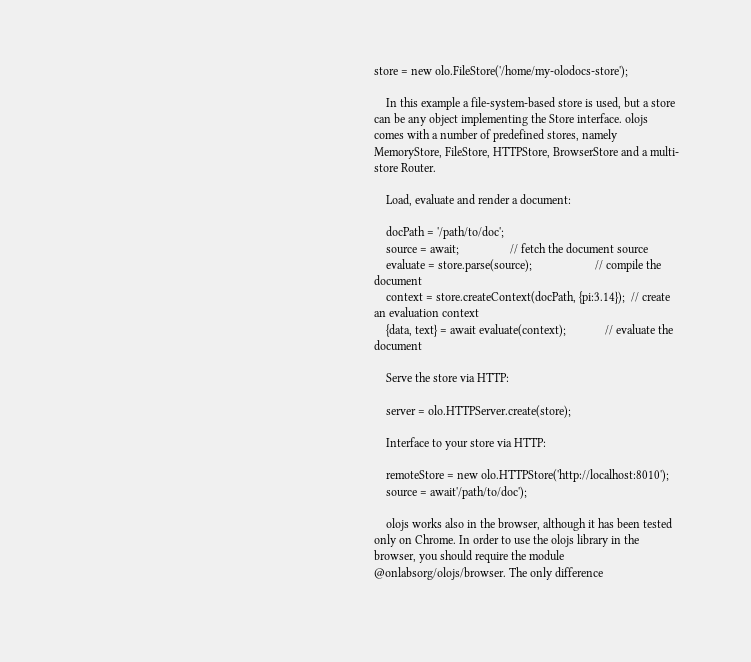store = new olo.FileStore('/home/my-olodocs-store');

    In this example a file-system-based store is used, but a store can be any object implementing the Store interface. olojs comes with a number of predefined stores, namely MemoryStore, FileStore, HTTPStore, BrowserStore and a multi-store Router.

    Load, evaluate and render a document:

    docPath = '/path/to/doc';
    source = await;                 // fetch the document source
    evaluate = store.parse(source);                     // compile the document
    context = store.createContext(docPath, {pi:3.14});  // create an evaluation context
    {data, text} = await evaluate(context);             // evaluate the document

    Serve the store via HTTP:

    server = olo.HTTPServer.create(store);

    Interface to your store via HTTP:

    remoteStore = new olo.HTTPStore('http://localhost:8010');
    source = await'/path/to/doc');

    olojs works also in the browser, although it has been tested only on Chrome. In order to use the olojs library in the browser, you should require the module @onlabsorg/olojs/browser. The only difference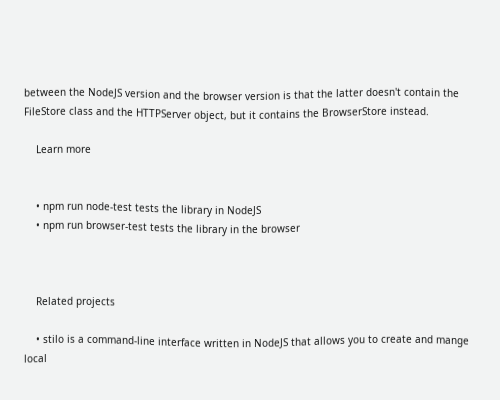between the NodeJS version and the browser version is that the latter doesn't contain the FileStore class and the HTTPServer object, but it contains the BrowserStore instead.

    Learn more


    • npm run node-test tests the library in NodeJS
    • npm run browser-test tests the library in the browser



    Related projects

    • stilo is a command-line interface written in NodeJS that allows you to create and mange local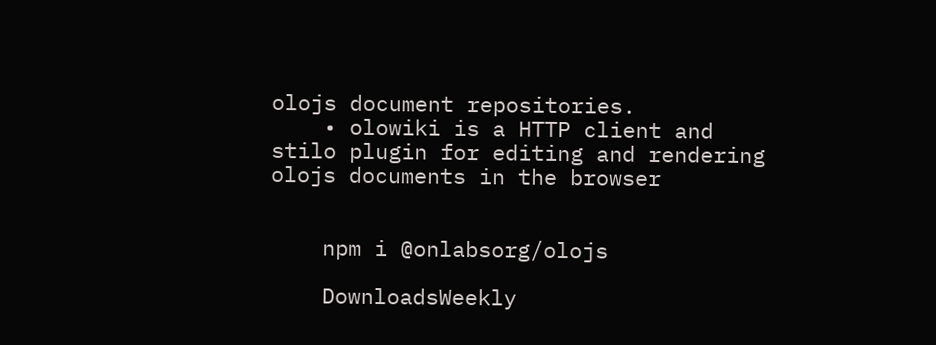olojs document repositories.
    • olowiki is a HTTP client and stilo plugin for editing and rendering olojs documents in the browser


    npm i @onlabsorg/olojs

    DownloadsWeekly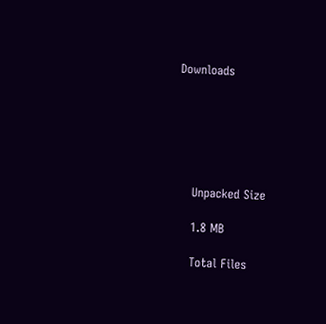Downloads






    Unpacked Size

    1.8 MB

    Total Files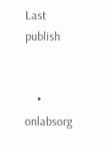Last publish


    • onlabsorg